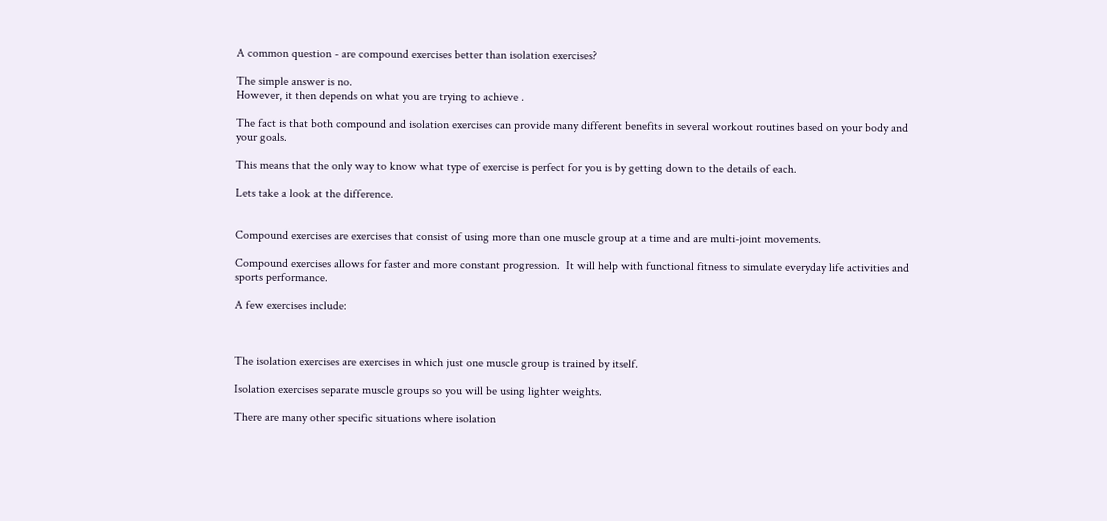A common question - are compound exercises better than isolation exercises?

The simple answer is no.
However, it then depends on what you are trying to achieve .

The fact is that both compound and isolation exercises can provide many different benefits in several workout routines based on your body and your goals.

This means that the only way to know what type of exercise is perfect for you is by getting down to the details of each.

Lets take a look at the difference.


Compound exercises are exercises that consist of using more than one muscle group at a time and are multi-joint movements.

Compound exercises allows for faster and more constant progression.  It will help with functional fitness to simulate everyday life activities and  sports performance.

A few exercises include:



The isolation exercises are exercises in which just one muscle group is trained by itself.

Isolation exercises separate muscle groups so you will be using lighter weights.

There are many other specific situations where isolation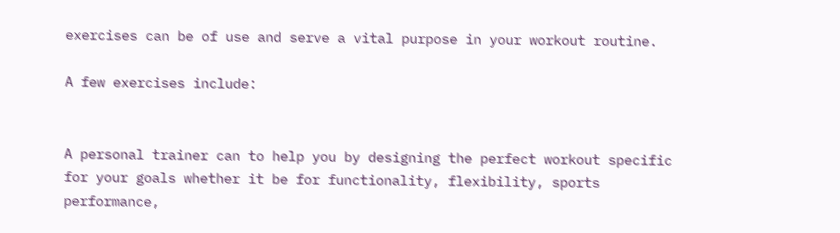exercises can be of use and serve a vital purpose in your workout routine.

A few exercises include:


A personal trainer can to help you by designing the perfect workout specific for your goals whether it be for functionality, flexibility, sports performance,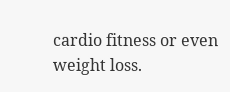cardio fitness or even weight loss.